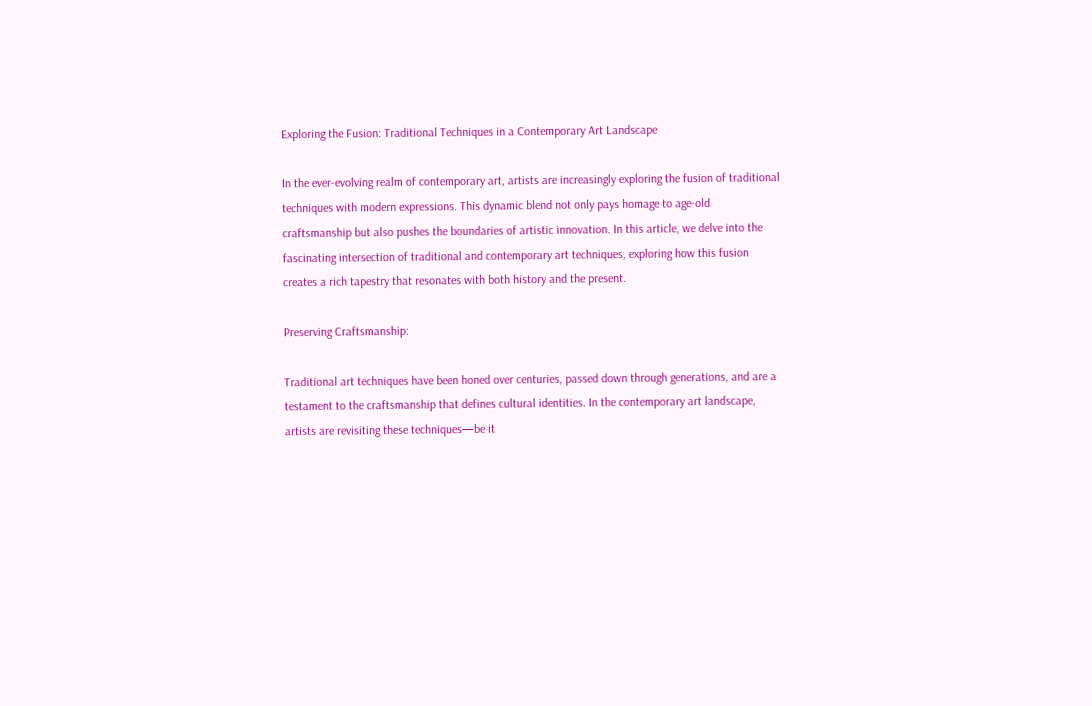Exploring the Fusion: Traditional Techniques in a Contemporary Art Landscape

In the ever-evolving realm of contemporary art, artists are increasingly exploring the fusion of traditional techniques with modern expressions. This dynamic blend not only pays homage to age-old craftsmanship but also pushes the boundaries of artistic innovation. In this article, we delve into the fascinating intersection of traditional and contemporary art techniques, exploring how this fusion creates a rich tapestry that resonates with both history and the present.

Preserving Craftsmanship:

Traditional art techniques have been honed over centuries, passed down through generations, and are a testament to the craftsmanship that defines cultural identities. In the contemporary art landscape, artists are revisiting these techniques—be it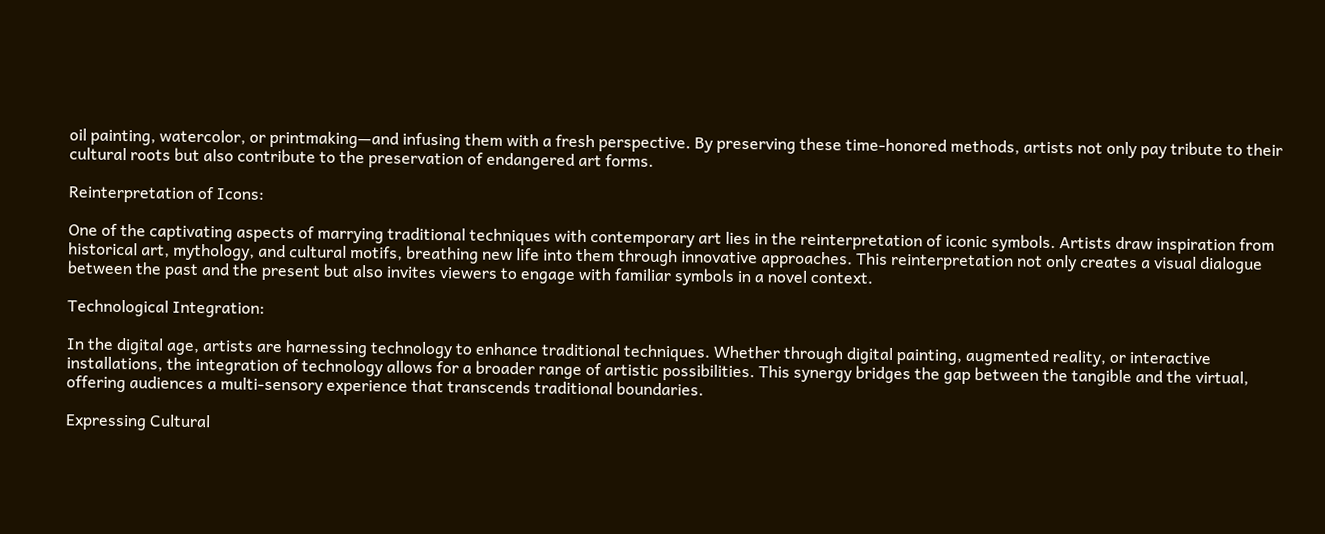oil painting, watercolor, or printmaking—and infusing them with a fresh perspective. By preserving these time-honored methods, artists not only pay tribute to their cultural roots but also contribute to the preservation of endangered art forms.

Reinterpretation of Icons:

One of the captivating aspects of marrying traditional techniques with contemporary art lies in the reinterpretation of iconic symbols. Artists draw inspiration from historical art, mythology, and cultural motifs, breathing new life into them through innovative approaches. This reinterpretation not only creates a visual dialogue between the past and the present but also invites viewers to engage with familiar symbols in a novel context.

Technological Integration:

In the digital age, artists are harnessing technology to enhance traditional techniques. Whether through digital painting, augmented reality, or interactive installations, the integration of technology allows for a broader range of artistic possibilities. This synergy bridges the gap between the tangible and the virtual, offering audiences a multi-sensory experience that transcends traditional boundaries.

Expressing Cultural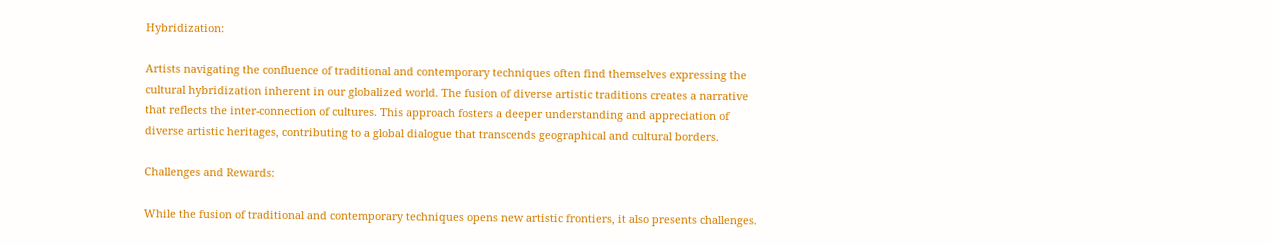Hybridization:

Artists navigating the confluence of traditional and contemporary techniques often find themselves expressing the cultural hybridization inherent in our globalized world. The fusion of diverse artistic traditions creates a narrative that reflects the inter-connection of cultures. This approach fosters a deeper understanding and appreciation of diverse artistic heritages, contributing to a global dialogue that transcends geographical and cultural borders.

Challenges and Rewards:

While the fusion of traditional and contemporary techniques opens new artistic frontiers, it also presents challenges.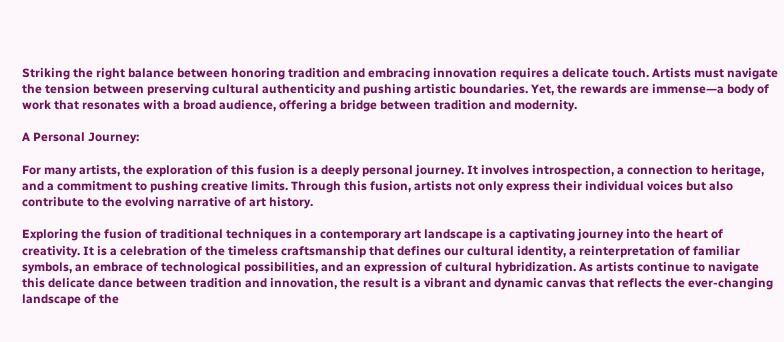Striking the right balance between honoring tradition and embracing innovation requires a delicate touch. Artists must navigate the tension between preserving cultural authenticity and pushing artistic boundaries. Yet, the rewards are immense—a body of work that resonates with a broad audience, offering a bridge between tradition and modernity.

A Personal Journey:

For many artists, the exploration of this fusion is a deeply personal journey. It involves introspection, a connection to heritage, and a commitment to pushing creative limits. Through this fusion, artists not only express their individual voices but also contribute to the evolving narrative of art history.

Exploring the fusion of traditional techniques in a contemporary art landscape is a captivating journey into the heart of creativity. It is a celebration of the timeless craftsmanship that defines our cultural identity, a reinterpretation of familiar symbols, an embrace of technological possibilities, and an expression of cultural hybridization. As artists continue to navigate this delicate dance between tradition and innovation, the result is a vibrant and dynamic canvas that reflects the ever-changing landscape of the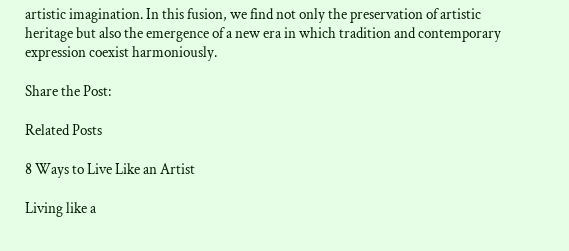artistic imagination. In this fusion, we find not only the preservation of artistic heritage but also the emergence of a new era in which tradition and contemporary expression coexist harmoniously.

Share the Post:

Related Posts

8 Ways to Live Like an Artist

Living like a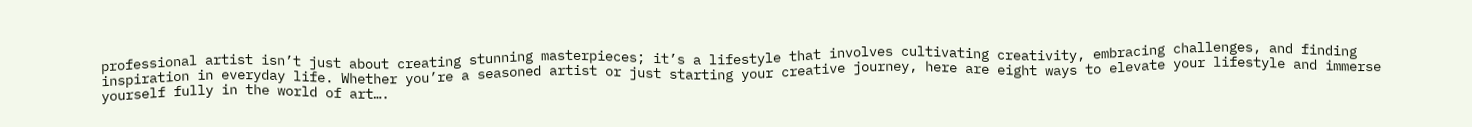professional artist isn’t just about creating stunning masterpieces; it’s a lifestyle that involves cultivating creativity, embracing challenges, and finding inspiration in everyday life. Whether you’re a seasoned artist or just starting your creative journey, here are eight ways to elevate your lifestyle and immerse yourself fully in the world of art….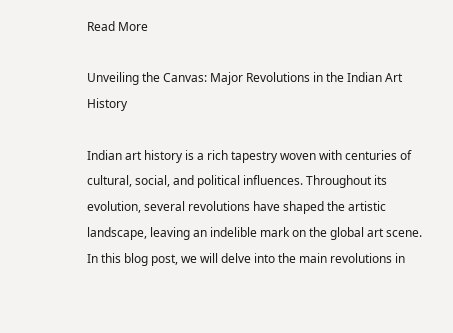Read More

Unveiling the Canvas: Major Revolutions in the Indian Art History

Indian art history is a rich tapestry woven with centuries of cultural, social, and political influences. Throughout its evolution, several revolutions have shaped the artistic landscape, leaving an indelible mark on the global art scene. In this blog post, we will delve into the main revolutions in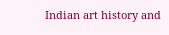Indian art history and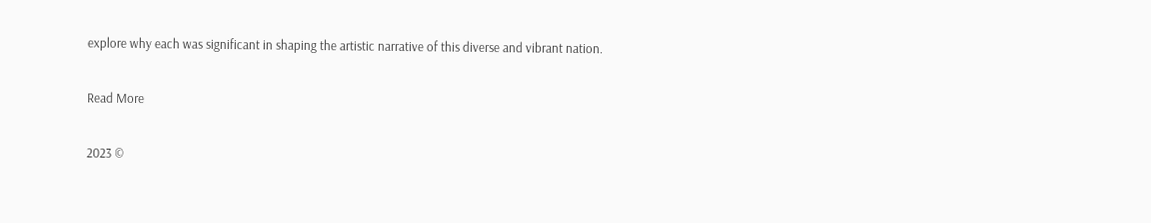explore why each was significant in shaping the artistic narrative of this diverse and vibrant nation.

Read More

2023 ©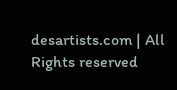desartists.com | All Rights reserved